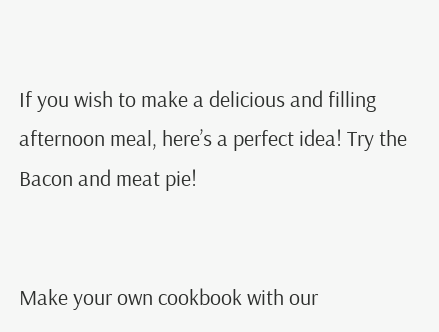If you wish to make a delicious and filling afternoon meal, here’s a perfect idea! Try the Bacon and meat pie!


Make your own cookbook with our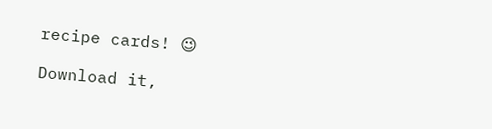recipe cards! 😉

Download it,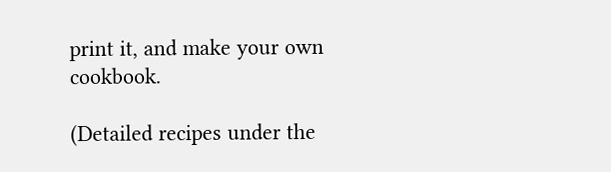print it, and make your own cookbook.

(Detailed recipes under the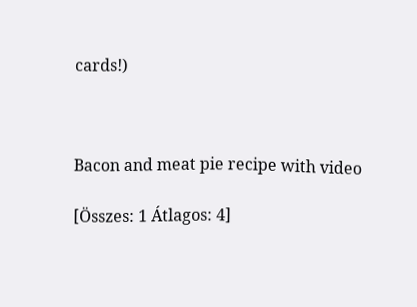cards!)



Bacon and meat pie recipe with video

[Összes: 1 Átlagos: 4]